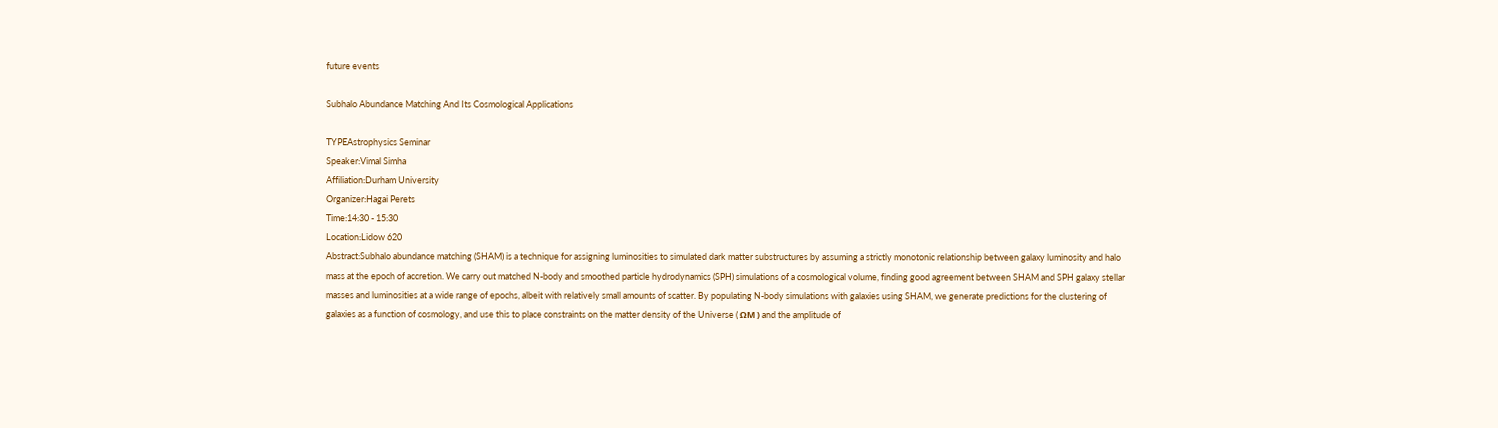future events

Subhalo Abundance Matching And Its Cosmological Applications

TYPEAstrophysics Seminar
Speaker:Vimal Simha
Affiliation:Durham University
Organizer:Hagai Perets
Time:14:30 - 15:30
Location:Lidow 620
Abstract:Subhalo abundance matching (SHAM) is a technique for assigning luminosities to simulated dark matter substructures by assuming a strictly monotonic relationship between galaxy luminosity and halo mass at the epoch of accretion. We carry out matched N-body and smoothed particle hydrodynamics (SPH) simulations of a cosmological volume, finding good agreement between SHAM and SPH galaxy stellar masses and luminosities at a wide range of epochs, albeit with relatively small amounts of scatter. By populating N-body simulations with galaxies using SHAM, we generate predictions for the clustering of galaxies as a function of cosmology, and use this to place constraints on the matter density of the Universe ( ΩM ) and the amplitude of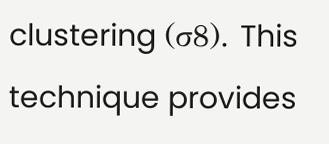clustering (σ8). This technique provides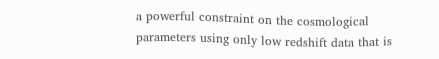a powerful constraint on the cosmological parameters using only low redshift data that is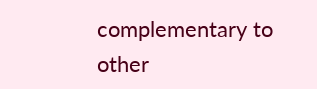complementary to other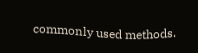commonly used methods.